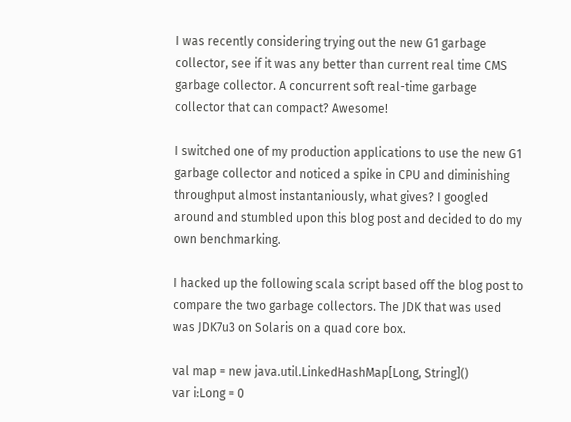I was recently considering trying out the new G1 garbage collector, see if it was any better than current real time CMS garbage collector. A concurrent soft real-time garbage collector that can compact? Awesome!

I switched one of my production applications to use the new G1 garbage collector and noticed a spike in CPU and diminishing throughput almost instantaniously, what gives? I googled around and stumbled upon this blog post and decided to do my own benchmarking.

I hacked up the following scala script based off the blog post to compare the two garbage collectors. The JDK that was used was JDK7u3 on Solaris on a quad core box.

val map = new java.util.LinkedHashMap[Long, String]()
var i:Long = 0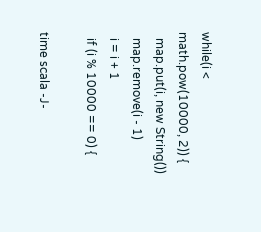while(i < math.pow(10000, 2)) {
  map.put(i, new String())
  map.remove(i - 1)
  i = i + 1
  if (i % 10000 == 0) {

time scala -J-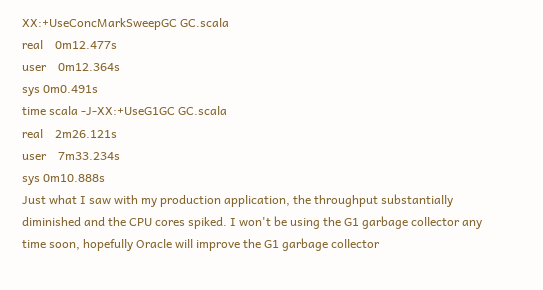XX:+UseConcMarkSweepGC GC.scala
real    0m12.477s
user    0m12.364s
sys 0m0.491s
time scala -J-XX:+UseG1GC GC.scala
real    2m26.121s
user    7m33.234s
sys 0m10.888s
Just what I saw with my production application, the throughput substantially diminished and the CPU cores spiked. I won't be using the G1 garbage collector any time soon, hopefully Oracle will improve the G1 garbage collector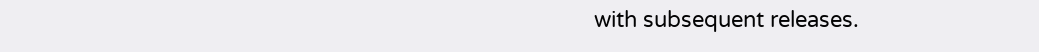with subsequent releases.